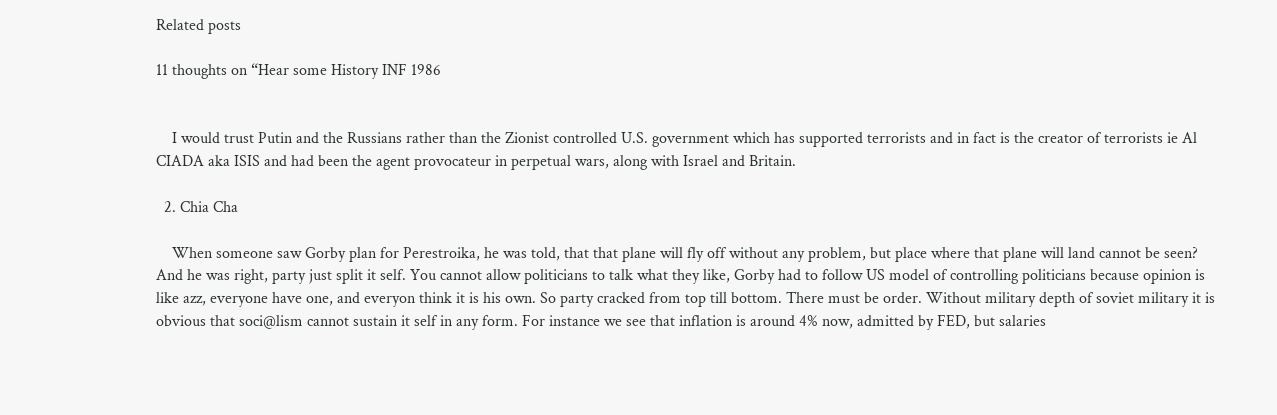Related posts

11 thoughts on “Hear some History INF 1986


    I would trust Putin and the Russians rather than the Zionist controlled U.S. government which has supported terrorists and in fact is the creator of terrorists ie Al CIADA aka ISIS and had been the agent provocateur in perpetual wars, along with Israel and Britain.

  2. Chia Cha

    When someone saw Gorby plan for Perestroika, he was told, that that plane will fly off without any problem, but place where that plane will land cannot be seen? And he was right, party just split it self. You cannot allow politicians to talk what they like, Gorby had to follow US model of controlling politicians because opinion is like azz, everyone have one, and everyon think it is his own. So party cracked from top till bottom. There must be order. Without military depth of soviet military it is obvious that soci@lism cannot sustain it self in any form. For instance we see that inflation is around 4% now, admitted by FED, but salaries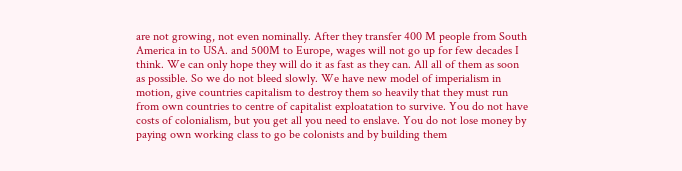are not growing, not even nominally. After they transfer 400 M people from South America in to USA. and 500M to Europe, wages will not go up for few decades I think. We can only hope they will do it as fast as they can. All all of them as soon as possible. So we do not bleed slowly. We have new model of imperialism in motion, give countries capitalism to destroy them so heavily that they must run from own countries to centre of capitalist exploatation to survive. You do not have costs of colonialism, but you get all you need to enslave. You do not lose money by paying own working class to go be colonists and by building them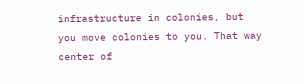infrastructure in colonies, but you move colonies to you. That way center of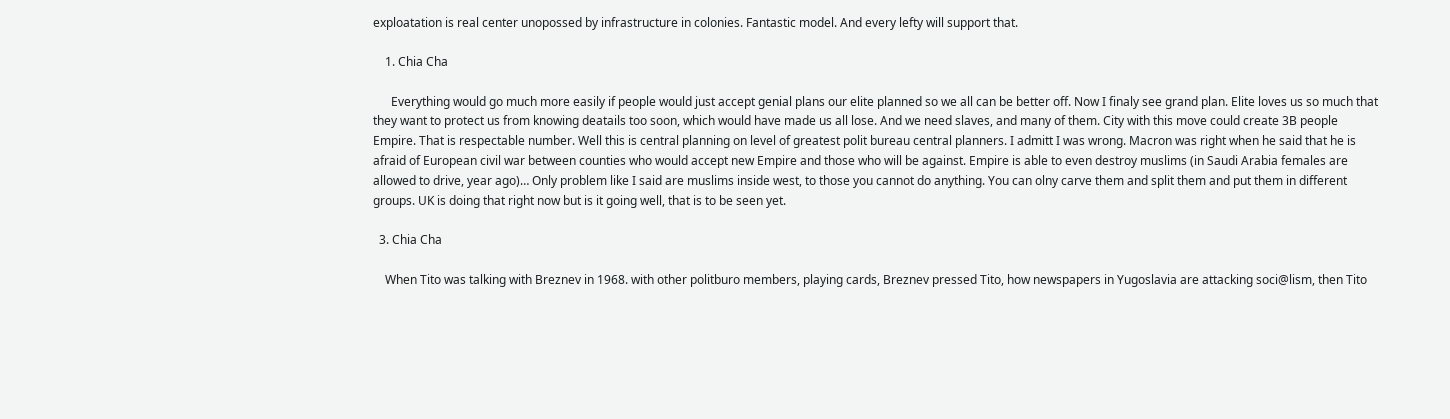exploatation is real center unopossed by infrastructure in colonies. Fantastic model. And every lefty will support that.

    1. Chia Cha

      Everything would go much more easily if people would just accept genial plans our elite planned so we all can be better off. Now I finaly see grand plan. Elite loves us so much that they want to protect us from knowing deatails too soon, which would have made us all lose. And we need slaves, and many of them. City with this move could create 3B people Empire. That is respectable number. Well this is central planning on level of greatest polit bureau central planners. I admitt I was wrong. Macron was right when he said that he is afraid of European civil war between counties who would accept new Empire and those who will be against. Empire is able to even destroy muslims (in Saudi Arabia females are allowed to drive, year ago)… Only problem like I said are muslims inside west, to those you cannot do anything. You can olny carve them and split them and put them in different groups. UK is doing that right now but is it going well, that is to be seen yet.

  3. Chia Cha

    When Tito was talking with Breznev in 1968. with other politburo members, playing cards, Breznev pressed Tito, how newspapers in Yugoslavia are attacking soci@lism, then Tito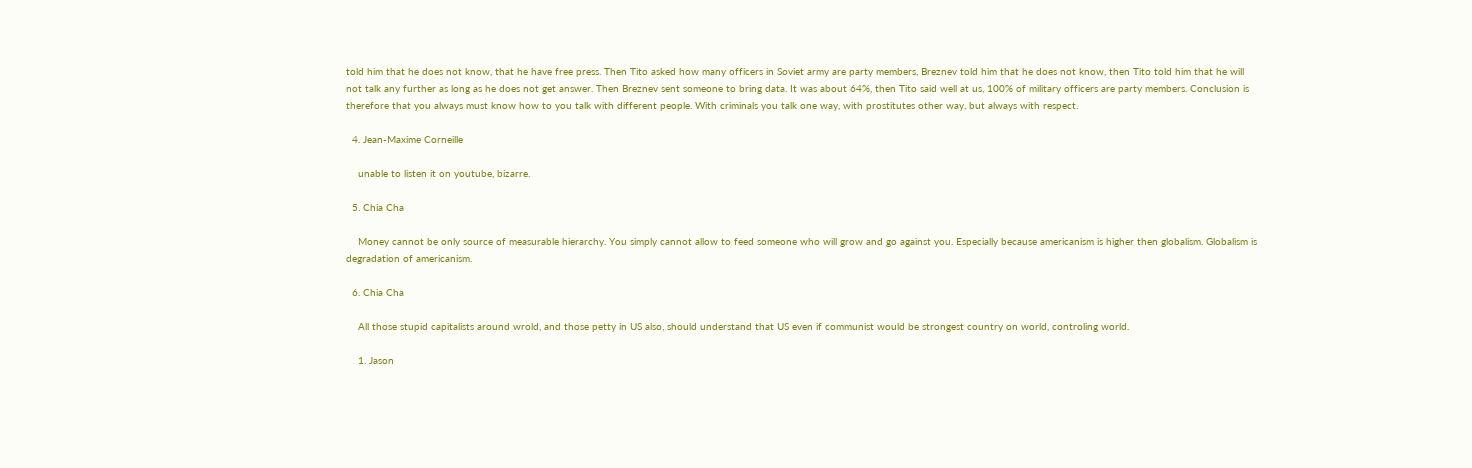told him that he does not know, that he have free press. Then Tito asked how many officers in Soviet army are party members, Breznev told him that he does not know, then Tito told him that he will not talk any further as long as he does not get answer. Then Breznev sent someone to bring data. It was about 64%, then Tito said well at us, 100% of military officers are party members. Conclusion is therefore that you always must know how to you talk with different people. With criminals you talk one way, with prostitutes other way, but always with respect.

  4. Jean-Maxime Corneille

    unable to listen it on youtube, bizarre.

  5. Chia Cha

    Money cannot be only source of measurable hierarchy. You simply cannot allow to feed someone who will grow and go against you. Especially because americanism is higher then globalism. Globalism is degradation of americanism.

  6. Chia Cha

    All those stupid capitalists around wrold, and those petty in US also, should understand that US even if communist would be strongest country on world, controling world.

    1. Jason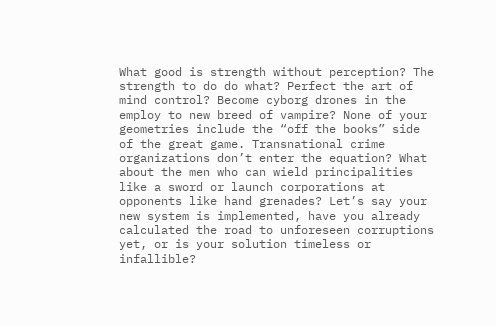What good is strength without perception? The strength to do do what? Perfect the art of mind control? Become cyborg drones in the employ to new breed of vampire? None of your geometries include the “off the books” side of the great game. Transnational crime organizations don’t enter the equation? What about the men who can wield principalities like a sword or launch corporations at opponents like hand grenades? Let’s say your new system is implemented, have you already calculated the road to unforeseen corruptions yet, or is your solution timeless or infallible?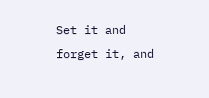Set it and forget it, and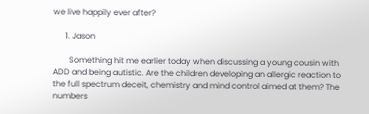we live happily ever after?

      1. Jason

        Something hit me earlier today when discussing a young cousin with ADD and being autistic. Are the children developing an allergic reaction to the full spectrum deceit, chemistry and mind control aimed at them? The numbers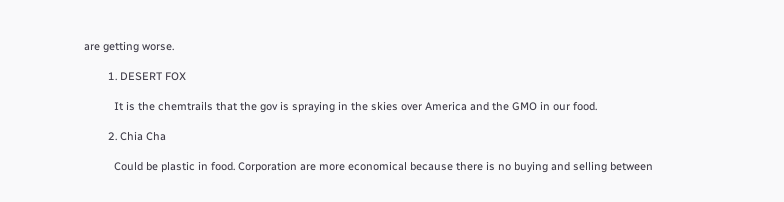are getting worse.

        1. DESERT FOX

          It is the chemtrails that the gov is spraying in the skies over America and the GMO in our food.

        2. Chia Cha

          Could be plastic in food. Corporation are more economical because there is no buying and selling between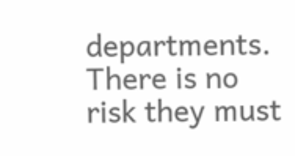departments. There is no risk they must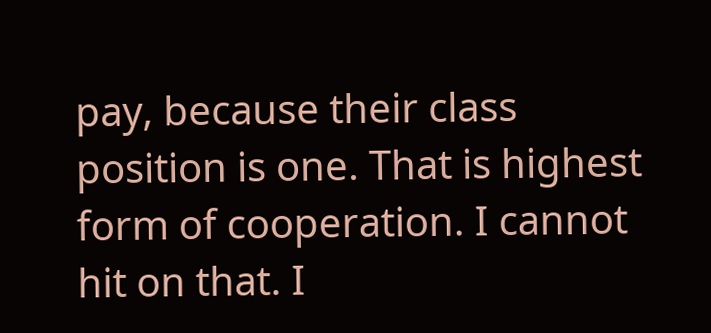pay, because their class position is one. That is highest form of cooperation. I cannot hit on that. I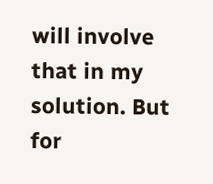will involve that in my solution. But for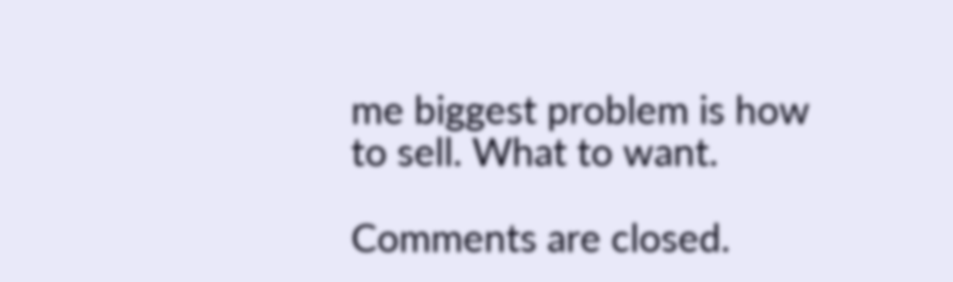me biggest problem is how to sell. What to want.

Comments are closed.